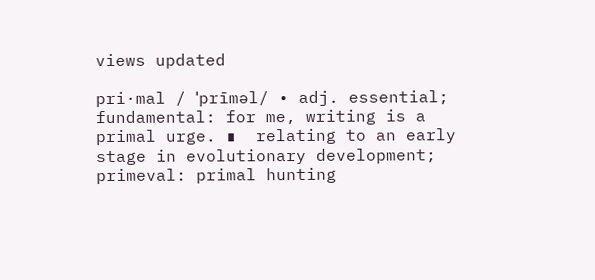views updated

pri·mal / ˈprīməl/ • adj. essential; fundamental: for me, writing is a primal urge. ∎  relating to an early stage in evolutionary development; primeval: primal hunting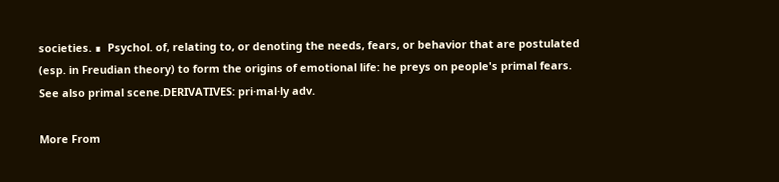societies. ∎  Psychol. of, relating to, or denoting the needs, fears, or behavior that are postulated (esp. in Freudian theory) to form the origins of emotional life: he preys on people's primal fears. See also primal scene.DERIVATIVES: pri·mal·ly adv.

More From